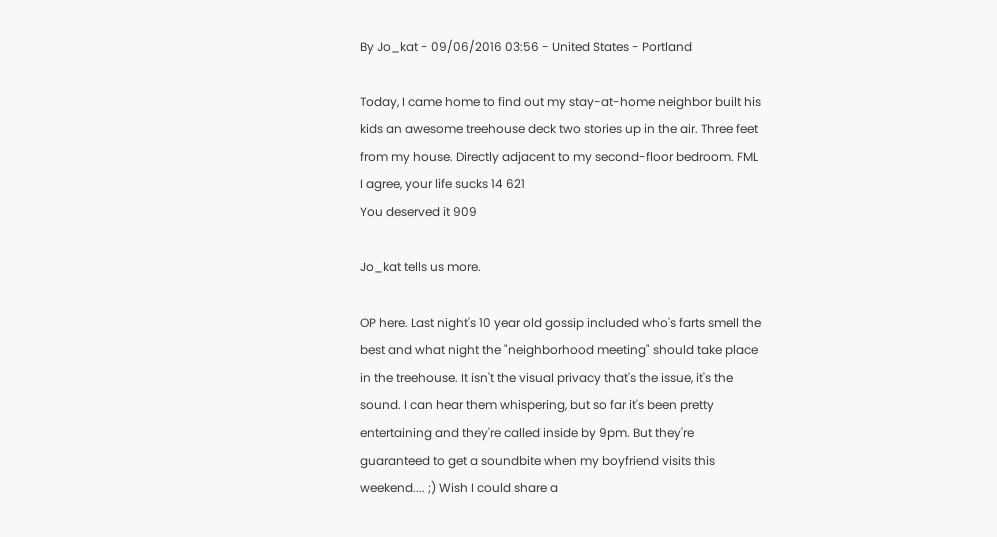By Jo_kat - 09/06/2016 03:56 - United States - Portland

Today, I came home to find out my stay-at-home neighbor built his kids an awesome treehouse deck two stories up in the air. Three feet from my house. Directly adjacent to my second-floor bedroom. FML
I agree, your life sucks 14 621
You deserved it 909

Jo_kat tells us more.

OP here. Last night's 10 year old gossip included who's farts smell the best and what night the "neighborhood meeting" should take place in the treehouse. It isn't the visual privacy that's the issue, it's the sound. I can hear them whispering, but so far it's been pretty entertaining and they're called inside by 9pm. But they're guaranteed to get a soundbite when my boyfriend visits this weekend.... ;) Wish I could share a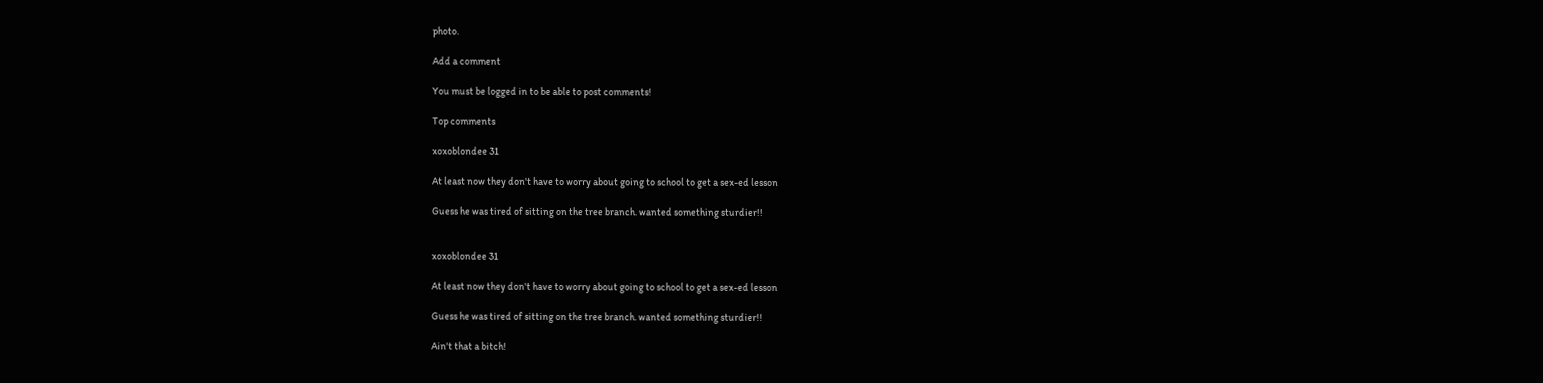photo.

Add a comment

You must be logged in to be able to post comments!

Top comments

xoxoblondee 31

At least now they don't have to worry about going to school to get a sex-ed lesson

Guess he was tired of sitting on the tree branch. wanted something sturdier!!


xoxoblondee 31

At least now they don't have to worry about going to school to get a sex-ed lesson

Guess he was tired of sitting on the tree branch. wanted something sturdier!!

Ain't that a bitch!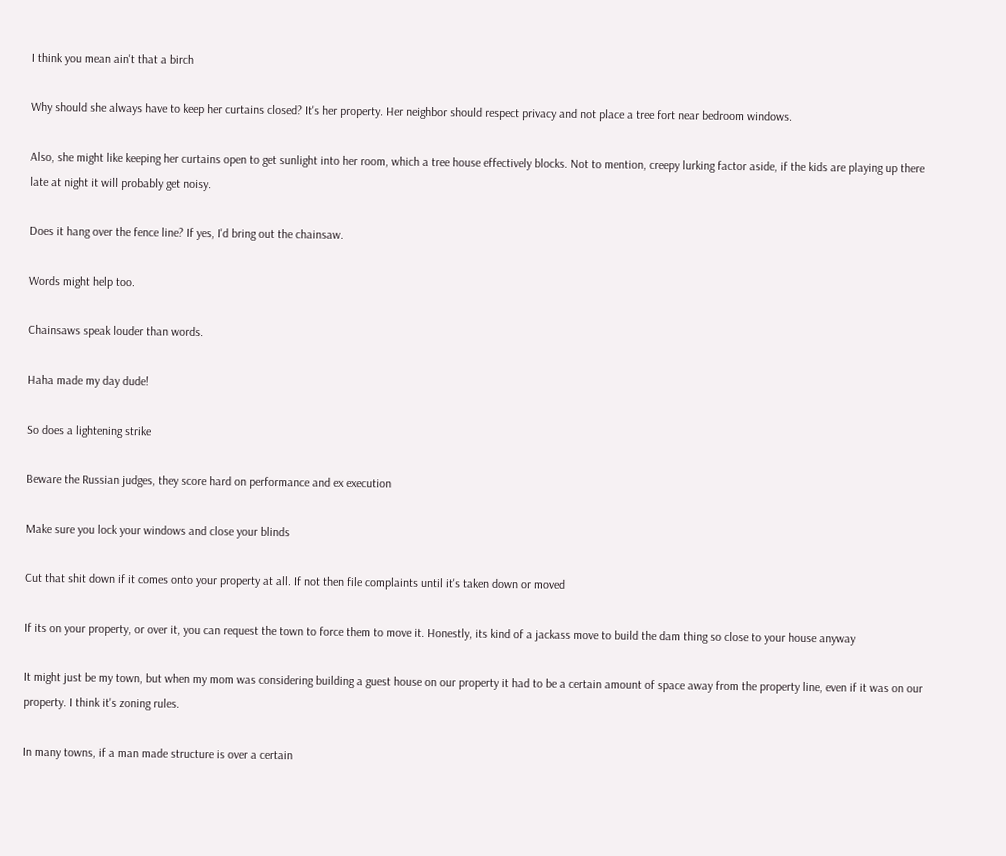I think you mean ain't that a birch

Why should she always have to keep her curtains closed? It's her property. Her neighbor should respect privacy and not place a tree fort near bedroom windows.

Also, she might like keeping her curtains open to get sunlight into her room, which a tree house effectively blocks. Not to mention, creepy lurking factor aside, if the kids are playing up there late at night it will probably get noisy.

Does it hang over the fence line? If yes, I'd bring out the chainsaw.

Words might help too.

Chainsaws speak louder than words.

Haha made my day dude!

So does a lightening strike

Beware the Russian judges, they score hard on performance and ex execution

Make sure you lock your windows and close your blinds

Cut that shit down if it comes onto your property at all. If not then file complaints until it's taken down or moved

If its on your property, or over it, you can request the town to force them to move it. Honestly, its kind of a jackass move to build the dam thing so close to your house anyway

It might just be my town, but when my mom was considering building a guest house on our property it had to be a certain amount of space away from the property line, even if it was on our property. I think it's zoning rules.

In many towns, if a man made structure is over a certain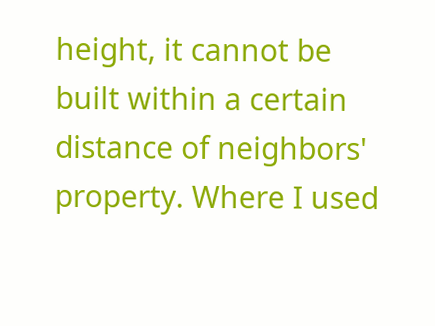height, it cannot be built within a certain distance of neighbors' property. Where I used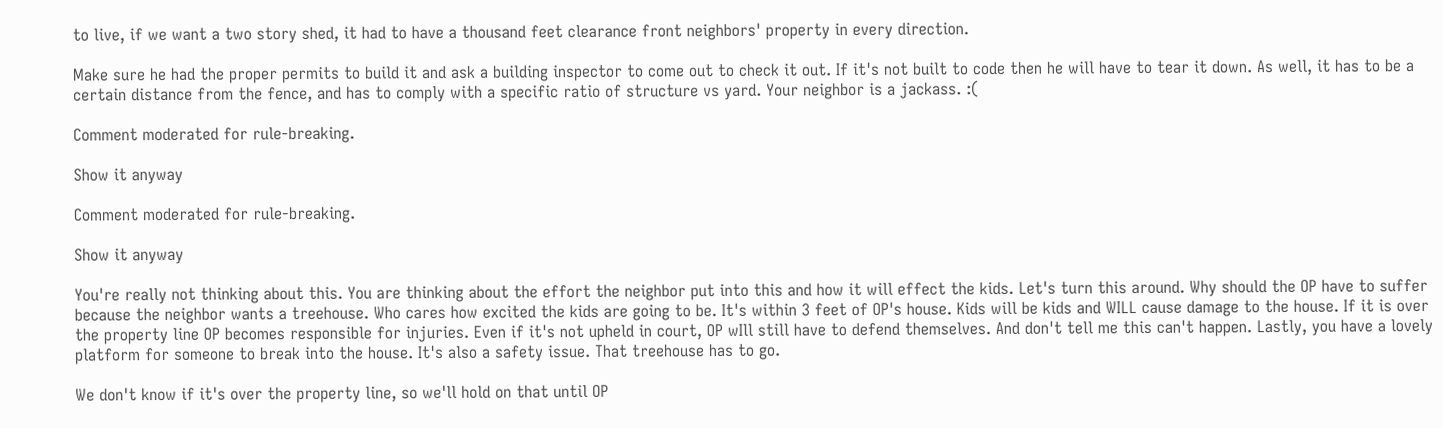to live, if we want a two story shed, it had to have a thousand feet clearance front neighbors' property in every direction.

Make sure he had the proper permits to build it and ask a building inspector to come out to check it out. If it's not built to code then he will have to tear it down. As well, it has to be a certain distance from the fence, and has to comply with a specific ratio of structure vs yard. Your neighbor is a jackass. :(

Comment moderated for rule-breaking.

Show it anyway

Comment moderated for rule-breaking.

Show it anyway

You're really not thinking about this. You are thinking about the effort the neighbor put into this and how it will effect the kids. Let's turn this around. Why should the OP have to suffer because the neighbor wants a treehouse. Who cares how excited the kids are going to be. It's within 3 feet of OP's house. Kids will be kids and WILL cause damage to the house. If it is over the property line OP becomes responsible for injuries. Even if it's not upheld in court, OP wIll still have to defend themselves. And don't tell me this can't happen. Lastly, you have a lovely platform for someone to break into the house. It's also a safety issue. That treehouse has to go.

We don't know if it's over the property line, so we'll hold on that until OP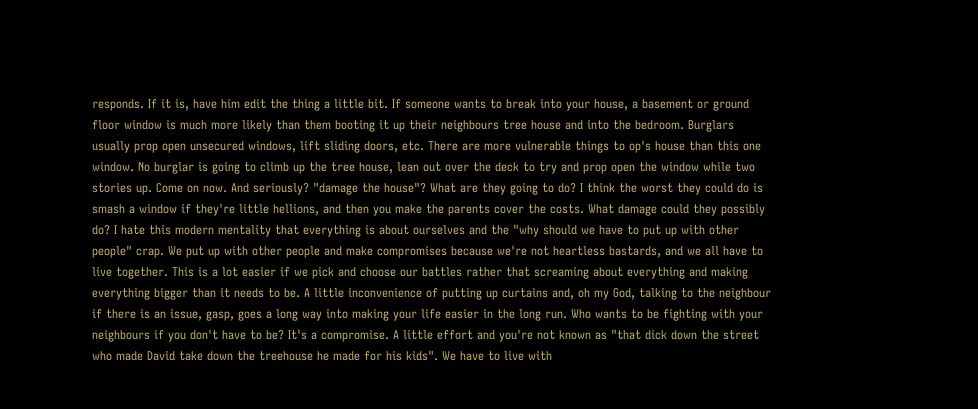responds. If it is, have him edit the thing a little bit. If someone wants to break into your house, a basement or ground floor window is much more likely than them booting it up their neighbours tree house and into the bedroom. Burglars usually prop open unsecured windows, lift sliding doors, etc. There are more vulnerable things to op's house than this one window. No burglar is going to climb up the tree house, lean out over the deck to try and prop open the window while two stories up. Come on now. And seriously? "damage the house"? What are they going to do? I think the worst they could do is smash a window if they're little hellions, and then you make the parents cover the costs. What damage could they possibly do? I hate this modern mentality that everything is about ourselves and the "why should we have to put up with other people" crap. We put up with other people and make compromises because we're not heartless bastards, and we all have to live together. This is a lot easier if we pick and choose our battles rather that screaming about everything and making everything bigger than it needs to be. A little inconvenience of putting up curtains and, oh my God, talking to the neighbour if there is an issue, gasp, goes a long way into making your life easier in the long run. Who wants to be fighting with your neighbours if you don't have to be? It's a compromise. A little effort and you're not known as "that dick down the street who made David take down the treehouse he made for his kids". We have to live with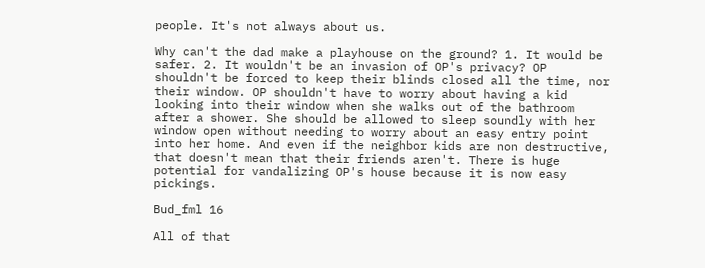people. It's not always about us.

Why can't the dad make a playhouse on the ground? 1. It would be safer. 2. It wouldn't be an invasion of OP's privacy? OP shouldn't be forced to keep their blinds closed all the time, nor their window. OP shouldn't have to worry about having a kid looking into their window when she walks out of the bathroom after a shower. She should be allowed to sleep soundly with her window open without needing to worry about an easy entry point into her home. And even if the neighbor kids are non destructive, that doesn't mean that their friends aren't. There is huge potential for vandalizing OP's house because it is now easy pickings.

Bud_fml 16

All of that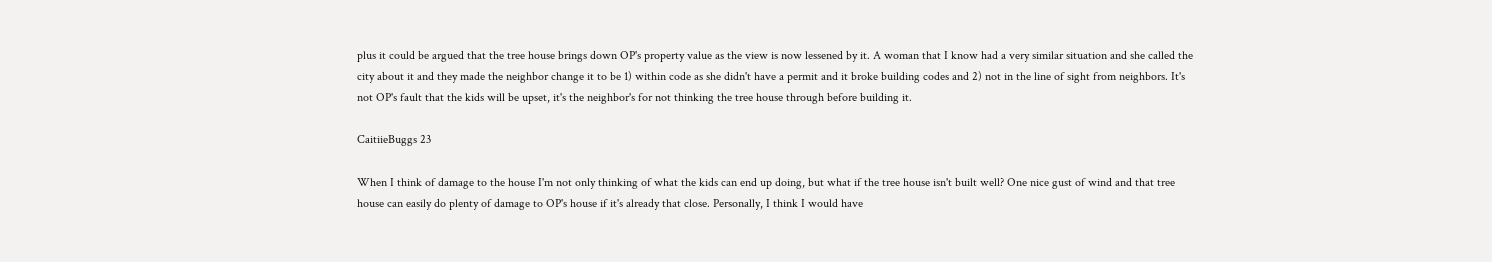plus it could be argued that the tree house brings down OP's property value as the view is now lessened by it. A woman that I know had a very similar situation and she called the city about it and they made the neighbor change it to be 1) within code as she didn't have a permit and it broke building codes and 2) not in the line of sight from neighbors. It's not OP's fault that the kids will be upset, it's the neighbor's for not thinking the tree house through before building it.

CaitiieBuggs 23

When I think of damage to the house I'm not only thinking of what the kids can end up doing, but what if the tree house isn't built well? One nice gust of wind and that tree house can easily do plenty of damage to OP's house if it's already that close. Personally, I think I would have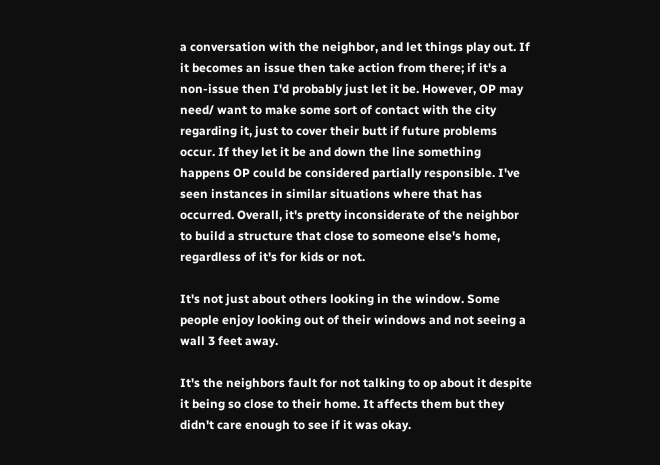a conversation with the neighbor, and let things play out. If it becomes an issue then take action from there; if it's a non-issue then I'd probably just let it be. However, OP may need/ want to make some sort of contact with the city regarding it, just to cover their butt if future problems occur. If they let it be and down the line something happens OP could be considered partially responsible. I've seen instances in similar situations where that has occurred. Overall, it's pretty inconsiderate of the neighbor to build a structure that close to someone else's home, regardless of it's for kids or not.

It's not just about others looking in the window. Some people enjoy looking out of their windows and not seeing a wall 3 feet away.

It's the neighbors fault for not talking to op about it despite it being so close to their home. It affects them but they didn't care enough to see if it was okay.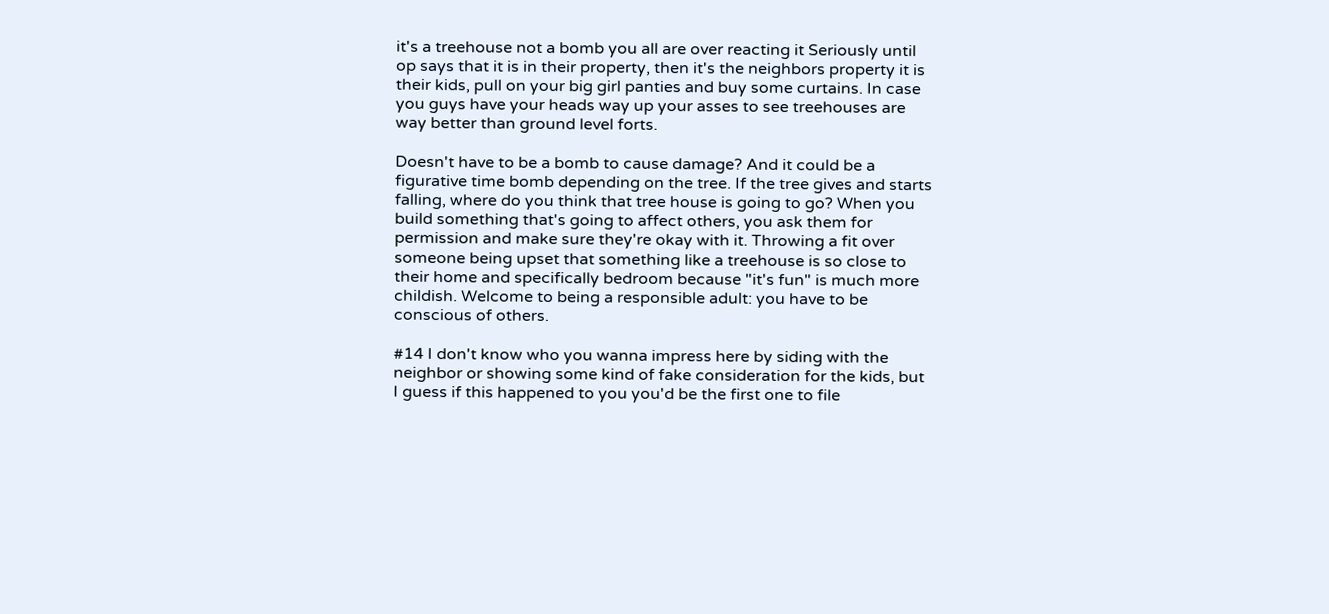it's a treehouse not a bomb you all are over reacting it Seriously until op says that it is in their property, then it's the neighbors property it is their kids, pull on your big girl panties and buy some curtains. In case you guys have your heads way up your asses to see treehouses are way better than ground level forts.

Doesn't have to be a bomb to cause damage? And it could be a figurative time bomb depending on the tree. If the tree gives and starts falling, where do you think that tree house is going to go? When you build something that's going to affect others, you ask them for permission and make sure they're okay with it. Throwing a fit over someone being upset that something like a treehouse is so close to their home and specifically bedroom because "it's fun" is much more childish. Welcome to being a responsible adult: you have to be conscious of others.

#14 I don't know who you wanna impress here by siding with the neighbor or showing some kind of fake consideration for the kids, but I guess if this happened to you you'd be the first one to file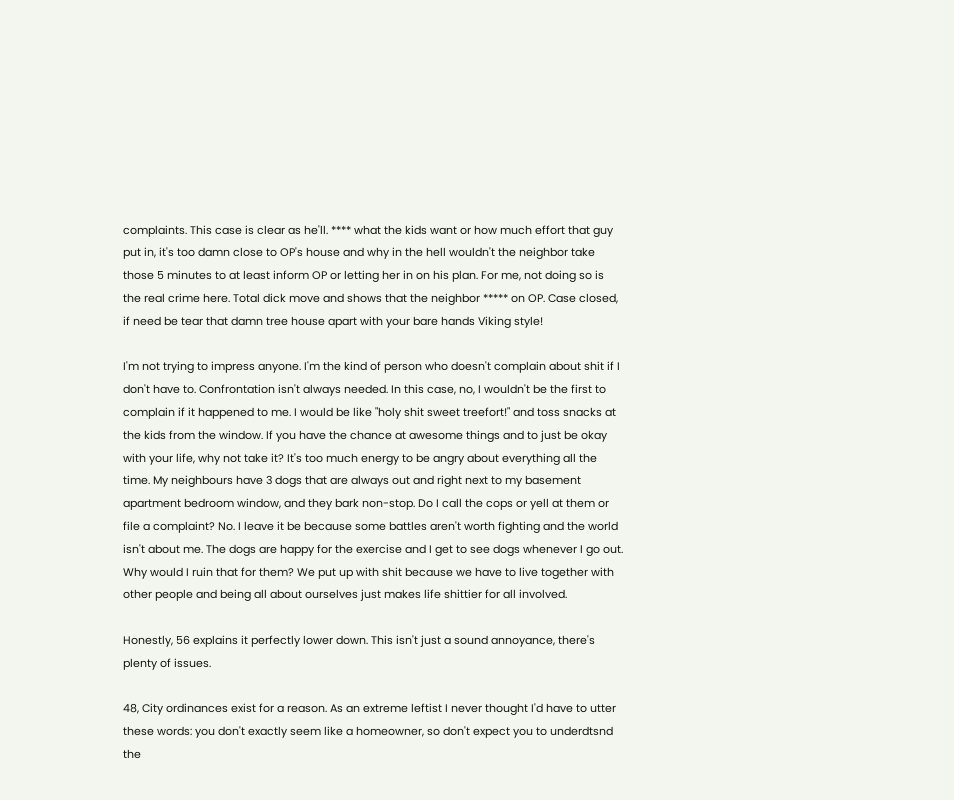complaints. This case is clear as he'll. **** what the kids want or how much effort that guy put in, it's too damn close to OP's house and why in the hell wouldn't the neighbor take those 5 minutes to at least inform OP or letting her in on his plan. For me, not doing so is the real crime here. Total dick move and shows that the neighbor ***** on OP. Case closed, if need be tear that damn tree house apart with your bare hands Viking style!

I'm not trying to impress anyone. I'm the kind of person who doesn't complain about shit if I don't have to. Confrontation isn't always needed. In this case, no, I wouldn't be the first to complain if it happened to me. I would be like "holy shit sweet treefort!" and toss snacks at the kids from the window. If you have the chance at awesome things and to just be okay with your life, why not take it? It's too much energy to be angry about everything all the time. My neighbours have 3 dogs that are always out and right next to my basement apartment bedroom window, and they bark non-stop. Do I call the cops or yell at them or file a complaint? No. I leave it be because some battles aren't worth fighting and the world isn't about me. The dogs are happy for the exercise and I get to see dogs whenever I go out. Why would I ruin that for them? We put up with shit because we have to live together with other people and being all about ourselves just makes life shittier for all involved.

Honestly, 56 explains it perfectly lower down. This isn't just a sound annoyance, there's plenty of issues.

48, City ordinances exist for a reason. As an extreme leftist I never thought I'd have to utter these words: you don't exactly seem like a homeowner, so don't expect you to underdtsnd the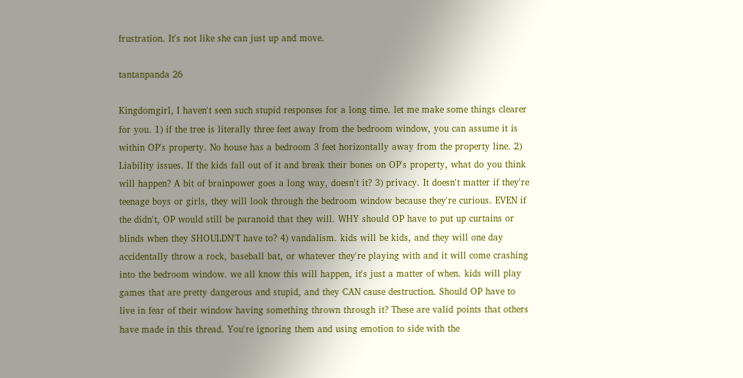frustration. It's not like she can just up and move.

tantanpanda 26

Kingdomgirl, I haven't seen such stupid responses for a long time. let me make some things clearer for you. 1) if the tree is literally three feet away from the bedroom window, you can assume it is within OP's property. No house has a bedroom 3 feet horizontally away from the property line. 2) Liability issues. If the kids fall out of it and break their bones on OP's property, what do you think will happen? A bit of brainpower goes a long way, doesn't it? 3) privacy. It doesn't matter if they're teenage boys or girls, they will look through the bedroom window because they're curious. EVEN if the didn't, OP would still be paranoid that they will. WHY should OP have to put up curtains or blinds when they SHOULDN'T have to? 4) vandalism. kids will be kids, and they will one day accidentally throw a rock, baseball bat, or whatever they're playing with and it will come crashing into the bedroom window. we all know this will happen, it's just a matter of when. kids will play games that are pretty dangerous and stupid, and they CAN cause destruction. Should OP have to live in fear of their window having something thrown through it? These are valid points that others have made in this thread. You're ignoring them and using emotion to side with the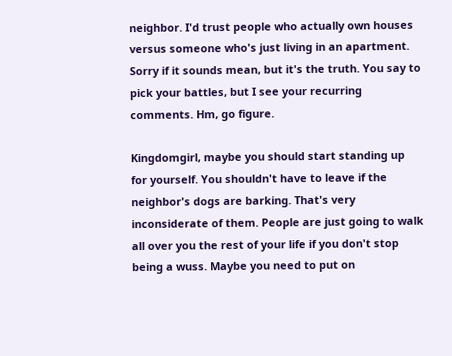neighbor. I'd trust people who actually own houses versus someone who's just living in an apartment. Sorry if it sounds mean, but it's the truth. You say to pick your battles, but I see your recurring comments. Hm, go figure.

Kingdomgirl, maybe you should start standing up for yourself. You shouldn't have to leave if the neighbor's dogs are barking. That's very inconsiderate of them. People are just going to walk all over you the rest of your life if you don't stop being a wuss. Maybe you need to put on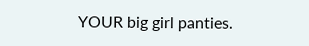YOUR big girl panties.